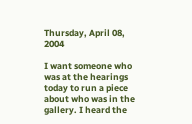Thursday, April 08, 2004

I want someone who was at the hearings today to run a piece about who was in the gallery. I heard the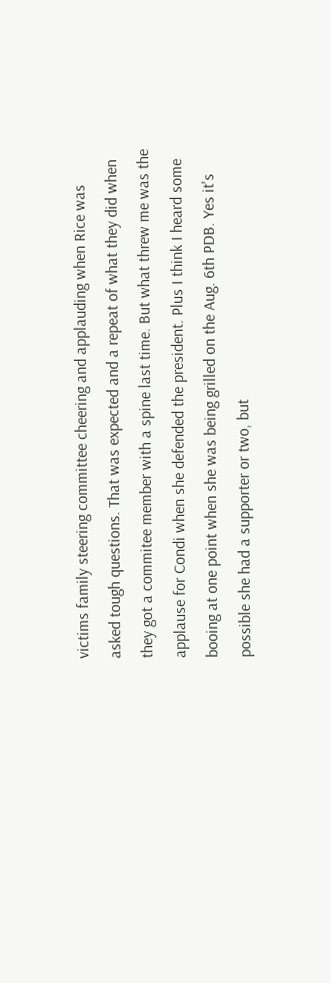victims family steering committee cheering and applauding when Rice was asked tough questions. That was expected and a repeat of what they did when they got a commitee member with a spine last time. But what threw me was the applause for Condi when she defended the president. Plus I think I heard some booing at one point when she was being grilled on the Aug. 6th PDB. Yes it's possible she had a supporter or two, but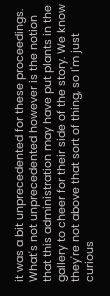it was a bit unprecedented for these proceedings. What's not unprecedented however is the notion that this administration may have put plants in the gallery to cheer for their side of the story. We know they're not above that sort of thing, so I'm just curious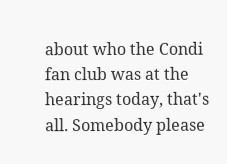about who the Condi fan club was at the hearings today, that's all. Somebody please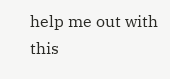help me out with this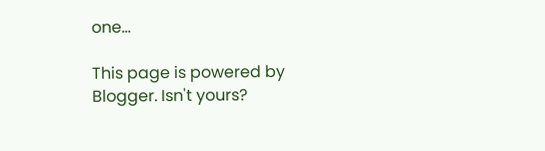one...

This page is powered by Blogger. Isn't yours?